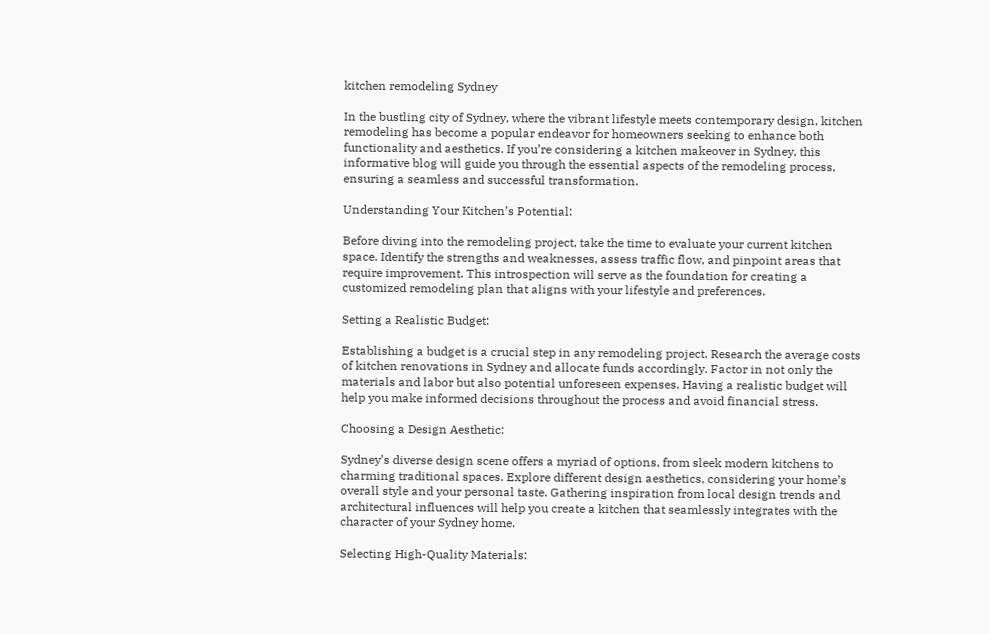kitchen remodeling Sydney

In the bustling city of Sydney, where the vibrant lifestyle meets contemporary design, kitchen remodeling has become a popular endeavor for homeowners seeking to enhance both functionality and aesthetics. If you’re considering a kitchen makeover in Sydney, this informative blog will guide you through the essential aspects of the remodeling process, ensuring a seamless and successful transformation.

Understanding Your Kitchen’s Potential:

Before diving into the remodeling project, take the time to evaluate your current kitchen space. Identify the strengths and weaknesses, assess traffic flow, and pinpoint areas that require improvement. This introspection will serve as the foundation for creating a customized remodeling plan that aligns with your lifestyle and preferences.

Setting a Realistic Budget:

Establishing a budget is a crucial step in any remodeling project. Research the average costs of kitchen renovations in Sydney and allocate funds accordingly. Factor in not only the materials and labor but also potential unforeseen expenses. Having a realistic budget will help you make informed decisions throughout the process and avoid financial stress.

Choosing a Design Aesthetic:

Sydney’s diverse design scene offers a myriad of options, from sleek modern kitchens to charming traditional spaces. Explore different design aesthetics, considering your home’s overall style and your personal taste. Gathering inspiration from local design trends and architectural influences will help you create a kitchen that seamlessly integrates with the character of your Sydney home.

Selecting High-Quality Materials: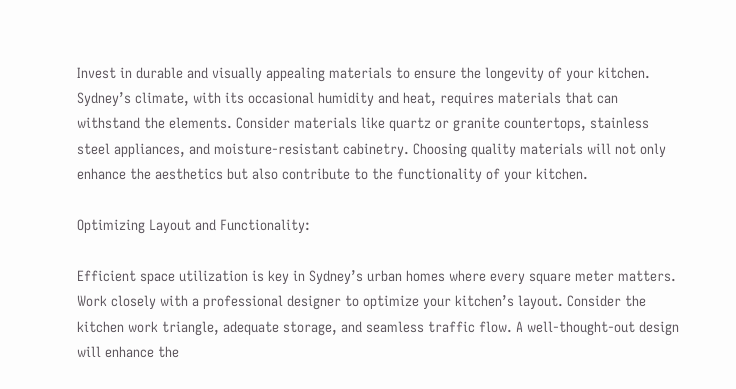Invest in durable and visually appealing materials to ensure the longevity of your kitchen. Sydney’s climate, with its occasional humidity and heat, requires materials that can withstand the elements. Consider materials like quartz or granite countertops, stainless steel appliances, and moisture-resistant cabinetry. Choosing quality materials will not only enhance the aesthetics but also contribute to the functionality of your kitchen.

Optimizing Layout and Functionality:

Efficient space utilization is key in Sydney’s urban homes where every square meter matters. Work closely with a professional designer to optimize your kitchen’s layout. Consider the kitchen work triangle, adequate storage, and seamless traffic flow. A well-thought-out design will enhance the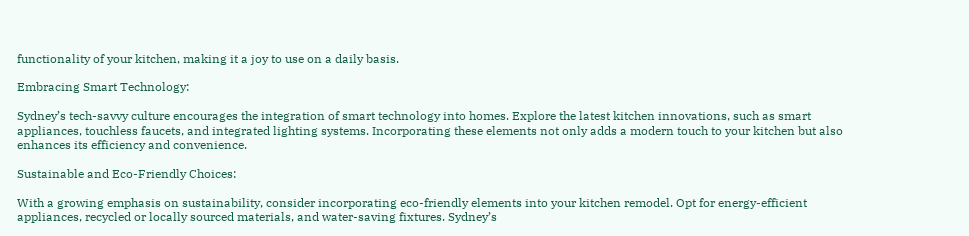functionality of your kitchen, making it a joy to use on a daily basis.

Embracing Smart Technology:

Sydney’s tech-savvy culture encourages the integration of smart technology into homes. Explore the latest kitchen innovations, such as smart appliances, touchless faucets, and integrated lighting systems. Incorporating these elements not only adds a modern touch to your kitchen but also enhances its efficiency and convenience.

Sustainable and Eco-Friendly Choices:

With a growing emphasis on sustainability, consider incorporating eco-friendly elements into your kitchen remodel. Opt for energy-efficient appliances, recycled or locally sourced materials, and water-saving fixtures. Sydney’s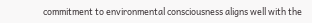commitment to environmental consciousness aligns well with the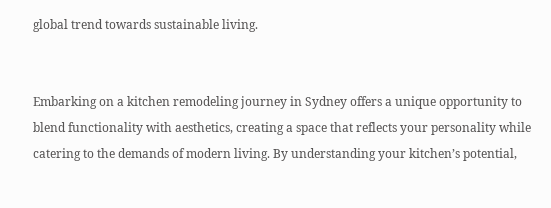global trend towards sustainable living.


Embarking on a kitchen remodeling journey in Sydney offers a unique opportunity to blend functionality with aesthetics, creating a space that reflects your personality while catering to the demands of modern living. By understanding your kitchen’s potential,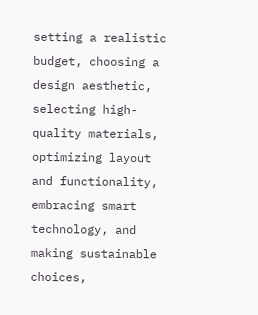setting a realistic budget, choosing a design aesthetic, selecting high-quality materials, optimizing layout and functionality, embracing smart technology, and making sustainable choices,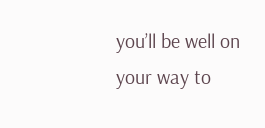you’ll be well on your way to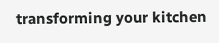transforming your kitchen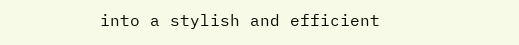into a stylish and efficient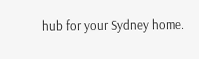hub for your Sydney home.